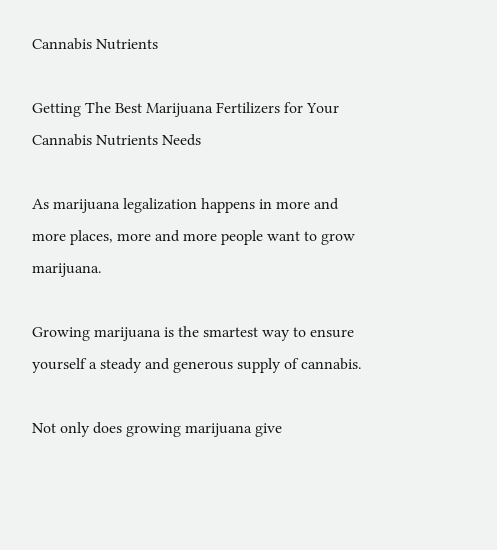Cannabis Nutrients

Getting The Best Marijuana Fertilizers for Your Cannabis Nutrients Needs

As marijuana legalization happens in more and more places, more and more people want to grow marijuana.

Growing marijuana is the smartest way to ensure yourself a steady and generous supply of cannabis.

Not only does growing marijuana give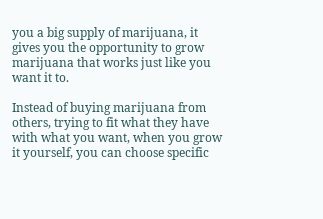you a big supply of marijuana, it gives you the opportunity to grow marijuana that works just like you want it to.

Instead of buying marijuana from others, trying to fit what they have with what you want, when you grow it yourself, you can choose specific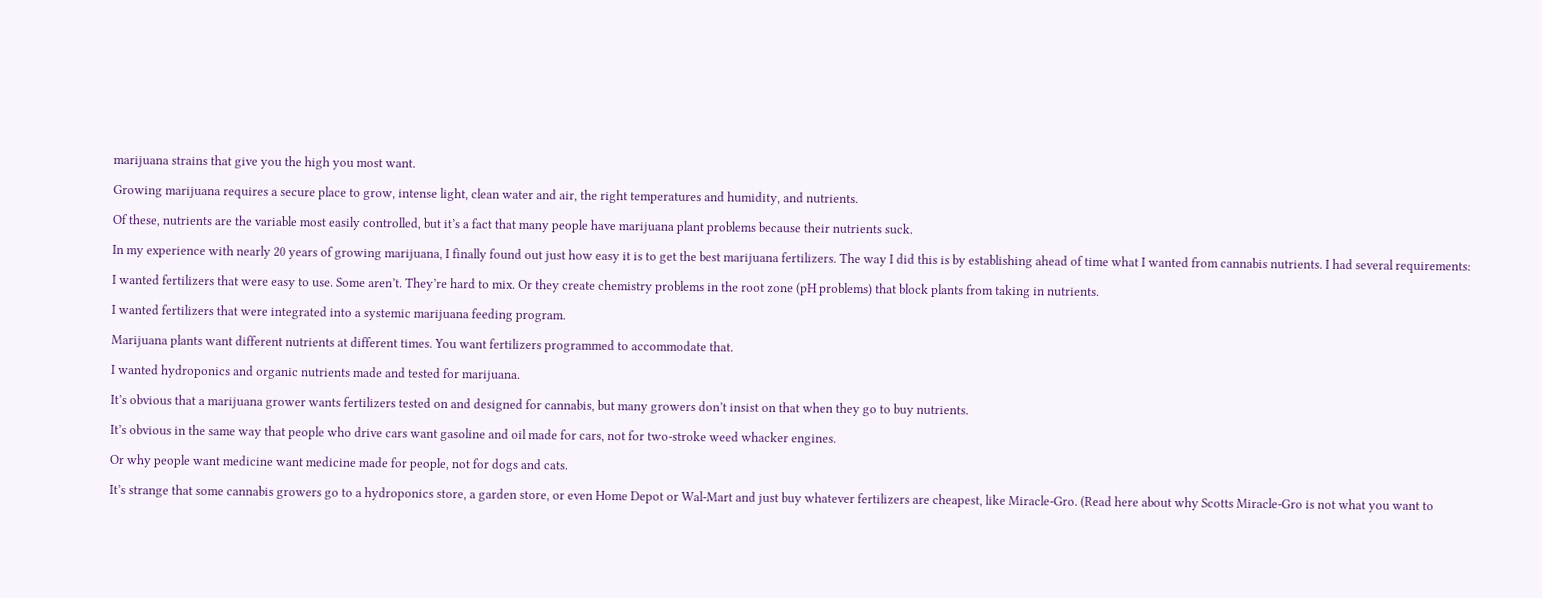marijuana strains that give you the high you most want.

Growing marijuana requires a secure place to grow, intense light, clean water and air, the right temperatures and humidity, and nutrients.

Of these, nutrients are the variable most easily controlled, but it’s a fact that many people have marijuana plant problems because their nutrients suck.

In my experience with nearly 20 years of growing marijuana, I finally found out just how easy it is to get the best marijuana fertilizers. The way I did this is by establishing ahead of time what I wanted from cannabis nutrients. I had several requirements:

I wanted fertilizers that were easy to use. Some aren’t. They’re hard to mix. Or they create chemistry problems in the root zone (pH problems) that block plants from taking in nutrients.

I wanted fertilizers that were integrated into a systemic marijuana feeding program.

Marijuana plants want different nutrients at different times. You want fertilizers programmed to accommodate that.

I wanted hydroponics and organic nutrients made and tested for marijuana.

It’s obvious that a marijuana grower wants fertilizers tested on and designed for cannabis, but many growers don’t insist on that when they go to buy nutrients.

It’s obvious in the same way that people who drive cars want gasoline and oil made for cars, not for two-stroke weed whacker engines.

Or why people want medicine want medicine made for people, not for dogs and cats.

It’s strange that some cannabis growers go to a hydroponics store, a garden store, or even Home Depot or Wal-Mart and just buy whatever fertilizers are cheapest, like Miracle-Gro. (Read here about why Scotts Miracle-Gro is not what you want to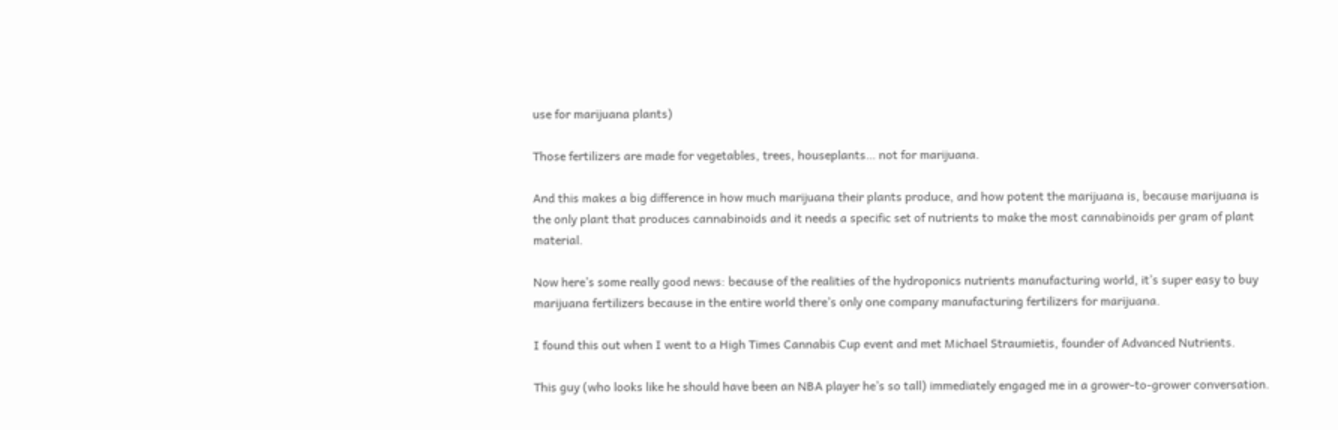use for marijuana plants)

Those fertilizers are made for vegetables, trees, houseplants… not for marijuana.

And this makes a big difference in how much marijuana their plants produce, and how potent the marijuana is, because marijuana is the only plant that produces cannabinoids and it needs a specific set of nutrients to make the most cannabinoids per gram of plant material.

Now here’s some really good news: because of the realities of the hydroponics nutrients manufacturing world, it’s super easy to buy marijuana fertilizers because in the entire world there’s only one company manufacturing fertilizers for marijuana.

I found this out when I went to a High Times Cannabis Cup event and met Michael Straumietis, founder of Advanced Nutrients.

This guy (who looks like he should have been an NBA player he’s so tall) immediately engaged me in a grower-to-grower conversation.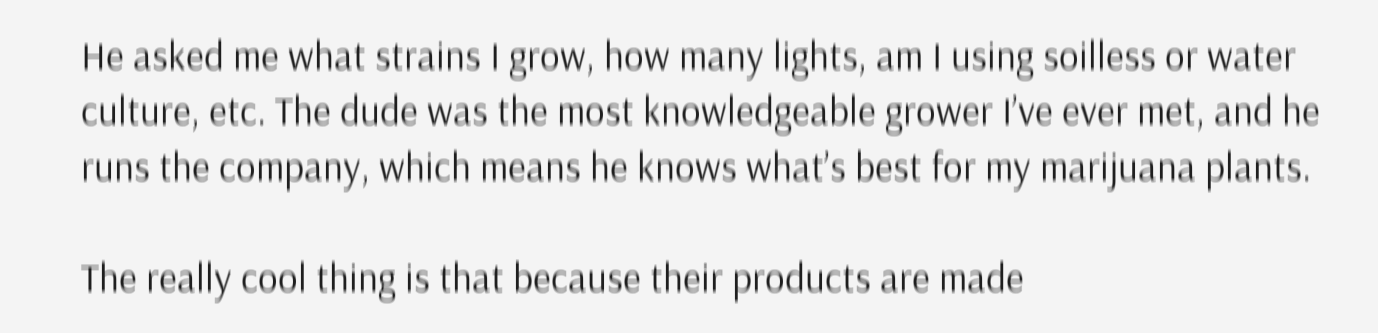He asked me what strains I grow, how many lights, am I using soilless or water culture, etc. The dude was the most knowledgeable grower I’ve ever met, and he runs the company, which means he knows what’s best for my marijuana plants.

The really cool thing is that because their products are made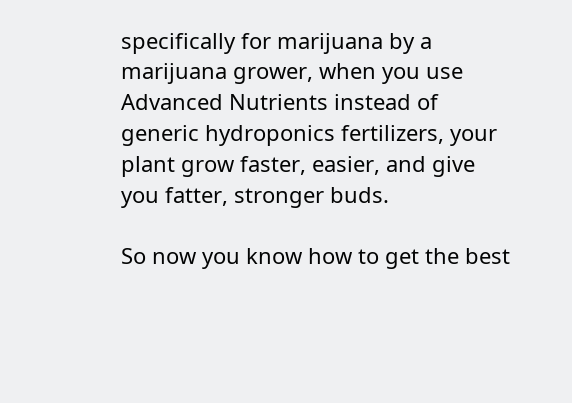specifically for marijuana by a marijuana grower, when you use Advanced Nutrients instead of generic hydroponics fertilizers, your plant grow faster, easier, and give you fatter, stronger buds.

So now you know how to get the best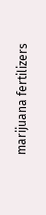marijuana fertilizers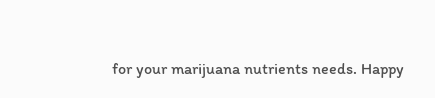for your marijuana nutrients needs. Happy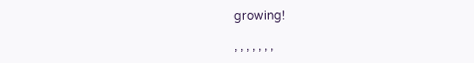growing!

, , , , , , ,